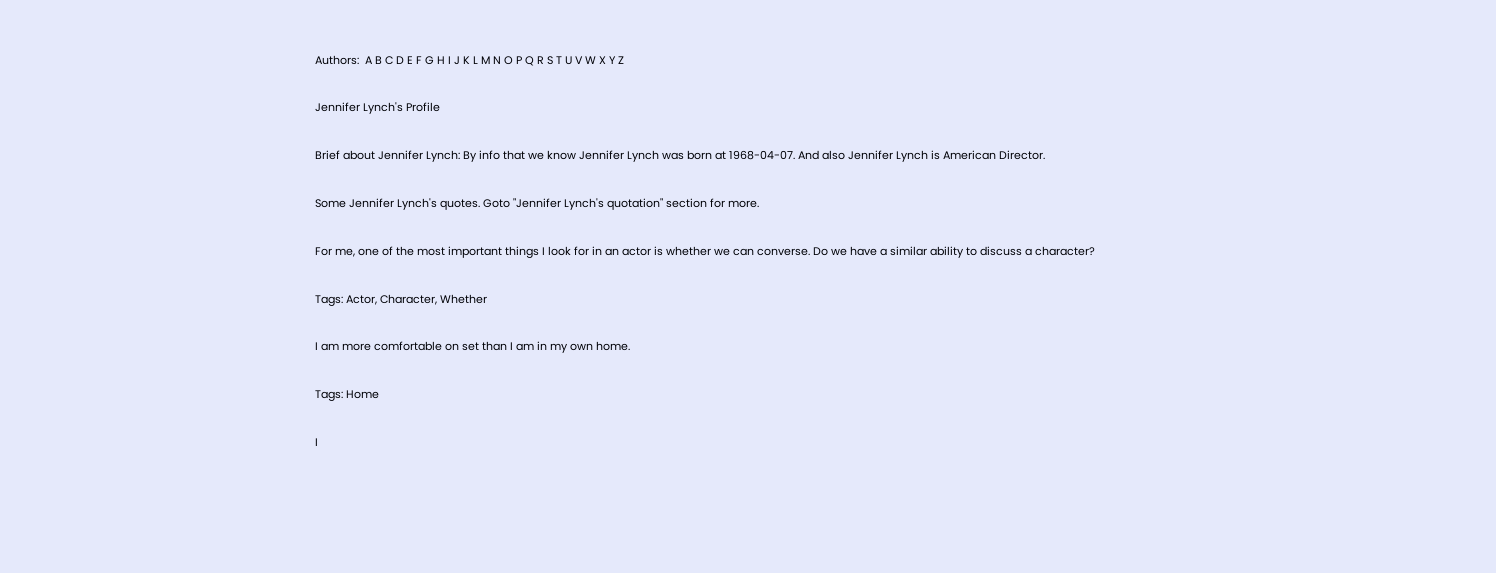Authors:  A B C D E F G H I J K L M N O P Q R S T U V W X Y Z

Jennifer Lynch's Profile

Brief about Jennifer Lynch: By info that we know Jennifer Lynch was born at 1968-04-07. And also Jennifer Lynch is American Director.

Some Jennifer Lynch's quotes. Goto "Jennifer Lynch's quotation" section for more.

For me, one of the most important things I look for in an actor is whether we can converse. Do we have a similar ability to discuss a character?

Tags: Actor, Character, Whether

I am more comfortable on set than I am in my own home.

Tags: Home

I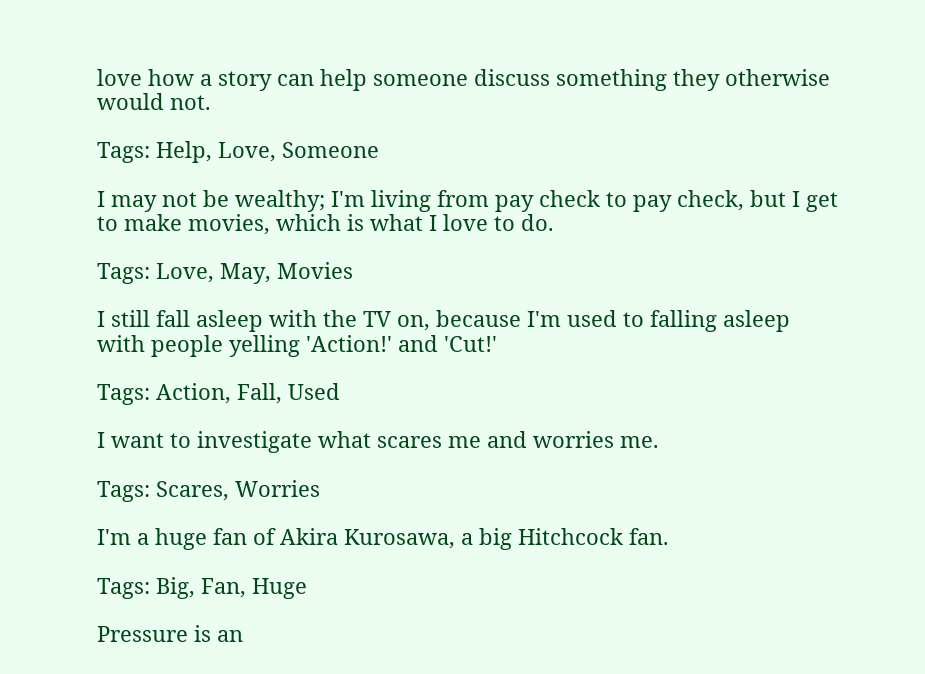love how a story can help someone discuss something they otherwise would not.

Tags: Help, Love, Someone

I may not be wealthy; I'm living from pay check to pay check, but I get to make movies, which is what I love to do.

Tags: Love, May, Movies

I still fall asleep with the TV on, because I'm used to falling asleep with people yelling 'Action!' and 'Cut!'

Tags: Action, Fall, Used

I want to investigate what scares me and worries me.

Tags: Scares, Worries

I'm a huge fan of Akira Kurosawa, a big Hitchcock fan.

Tags: Big, Fan, Huge

Pressure is an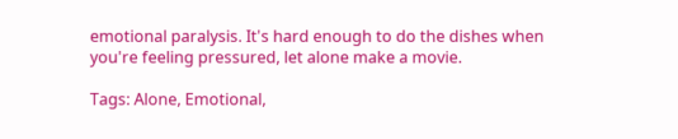emotional paralysis. It's hard enough to do the dishes when you're feeling pressured, let alone make a movie.

Tags: Alone, Emotional,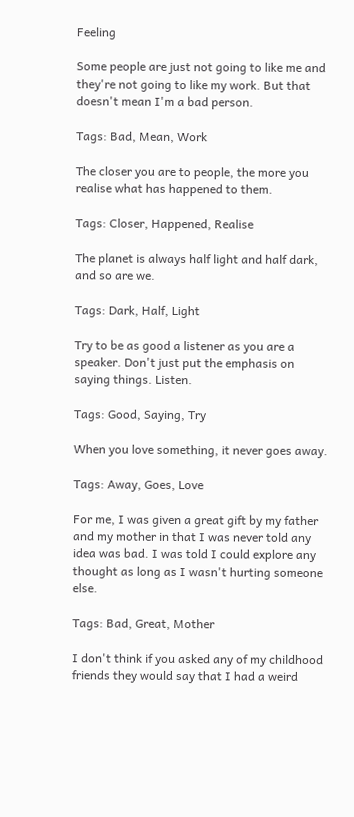Feeling

Some people are just not going to like me and they're not going to like my work. But that doesn't mean I'm a bad person.

Tags: Bad, Mean, Work

The closer you are to people, the more you realise what has happened to them.

Tags: Closer, Happened, Realise

The planet is always half light and half dark, and so are we.

Tags: Dark, Half, Light

Try to be as good a listener as you are a speaker. Don't just put the emphasis on saying things. Listen.

Tags: Good, Saying, Try

When you love something, it never goes away.

Tags: Away, Goes, Love

For me, I was given a great gift by my father and my mother in that I was never told any idea was bad. I was told I could explore any thought as long as I wasn't hurting someone else.

Tags: Bad, Great, Mother

I don't think if you asked any of my childhood friends they would say that I had a weird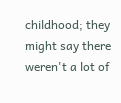childhood; they might say there weren't a lot of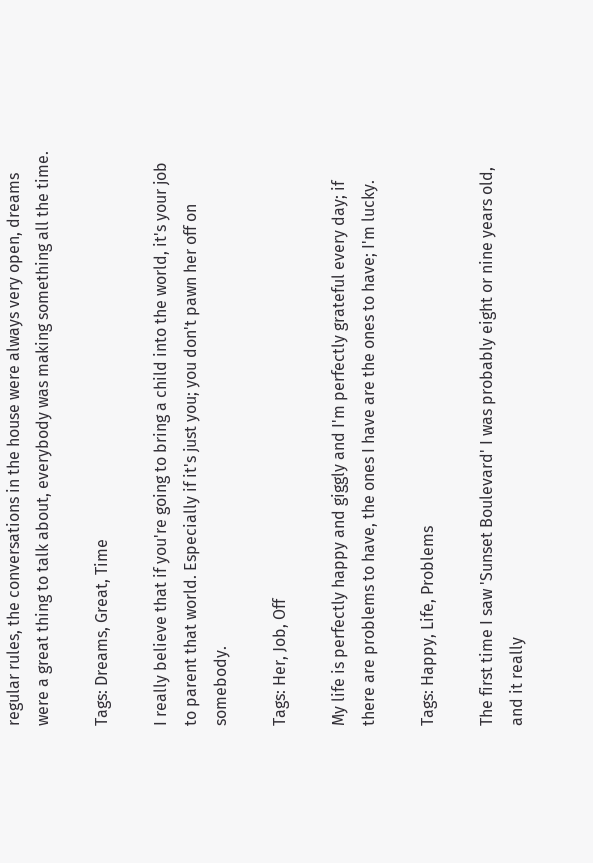regular rules, the conversations in the house were always very open, dreams were a great thing to talk about, everybody was making something all the time.

Tags: Dreams, Great, Time

I really believe that if you're going to bring a child into the world, it's your job to parent that world. Especially if it's just you; you don't pawn her off on somebody.

Tags: Her, Job, Off

My life is perfectly happy and giggly and I'm perfectly grateful every day; if there are problems to have, the ones I have are the ones to have; I'm lucky.

Tags: Happy, Life, Problems

The first time I saw 'Sunset Boulevard' I was probably eight or nine years old, and it really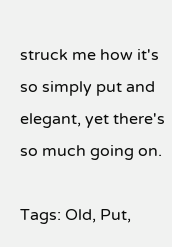struck me how it's so simply put and elegant, yet there's so much going on.

Tags: Old, Put,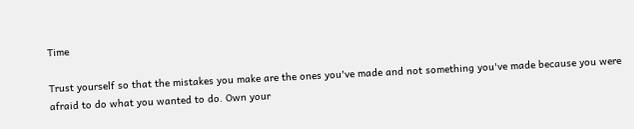Time

Trust yourself so that the mistakes you make are the ones you've made and not something you've made because you were afraid to do what you wanted to do. Own your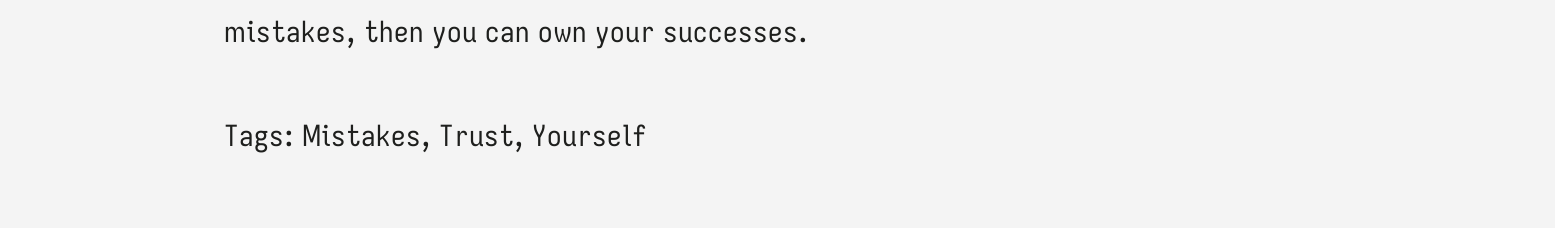mistakes, then you can own your successes.

Tags: Mistakes, Trust, Yourself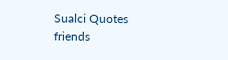Sualci Quotes friends